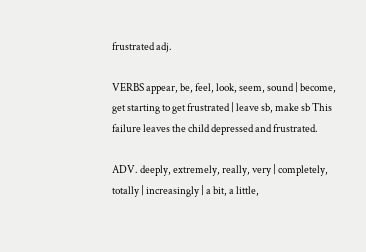frustrated adj.

VERBS appear, be, feel, look, seem, sound | become, get starting to get frustrated | leave sb, make sb This failure leaves the child depressed and frustrated.

ADV. deeply, extremely, really, very | completely, totally | increasingly | a bit, a little,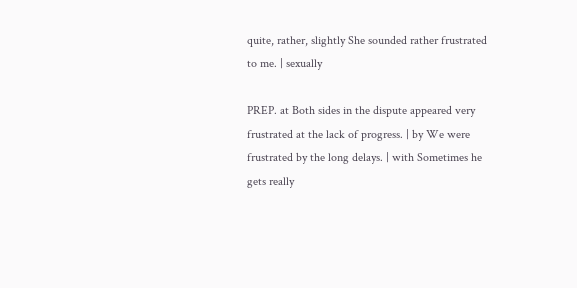quite, rather, slightly She sounded rather frustrated to me. | sexually

PREP. at Both sides in the dispute appeared very frustrated at the lack of progress. | by We were frustrated by the long delays. | with Sometimes he gets really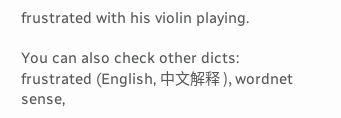frustrated with his violin playing.

You can also check other dicts: frustrated (English, 中文解释 ), wordnet sense,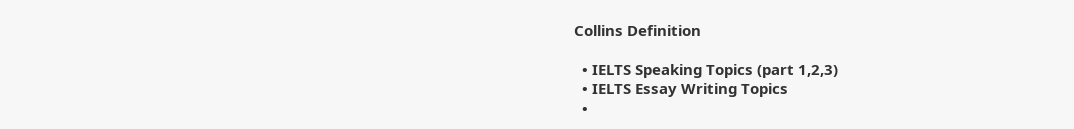Collins Definition

  • IELTS Speaking Topics (part 1,2,3)
  • IELTS Essay Writing Topics
  •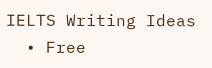IELTS Writing Ideas
  • Free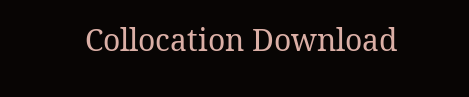Collocation Download